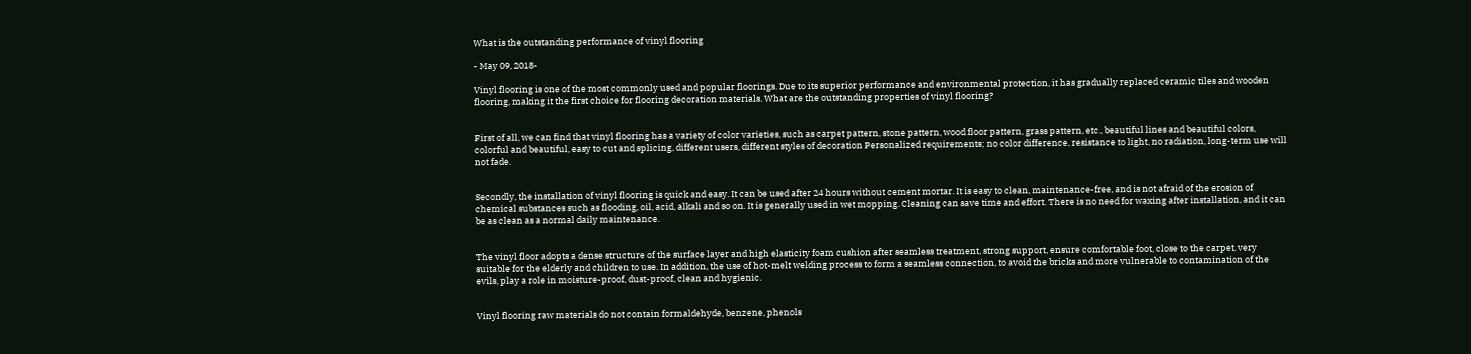What is the outstanding performance of vinyl flooring

- May 09, 2018-

Vinyl flooring is one of the most commonly used and popular floorings. Due to its superior performance and environmental protection, it has gradually replaced ceramic tiles and wooden flooring, making it the first choice for flooring decoration materials. What are the outstanding properties of vinyl flooring?


First of all, we can find that vinyl flooring has a variety of color varieties, such as carpet pattern, stone pattern, wood floor pattern, grass pattern, etc., beautiful lines and beautiful colors, colorful and beautiful, easy to cut and splicing, different users, different styles of decoration Personalized requirements; no color difference, resistance to light, no radiation, long-term use will not fade.


Secondly, the installation of vinyl flooring is quick and easy. It can be used after 24 hours without cement mortar. It is easy to clean, maintenance-free, and is not afraid of the erosion of chemical substances such as flooding, oil, acid, alkali and so on. It is generally used in wet mopping. Cleaning can save time and effort. There is no need for waxing after installation, and it can be as clean as a normal daily maintenance.


The vinyl floor adopts a dense structure of the surface layer and high elasticity foam cushion after seamless treatment, strong support, ensure comfortable foot, close to the carpet, very suitable for the elderly and children to use. In addition, the use of hot-melt welding process to form a seamless connection, to avoid the bricks and more vulnerable to contamination of the evils, play a role in moisture-proof, dust-proof, clean and hygienic.


Vinyl flooring raw materials do not contain formaldehyde, benzene, phenols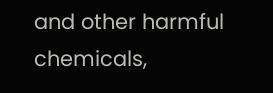and other harmful chemicals,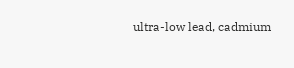ultra-low lead, cadmium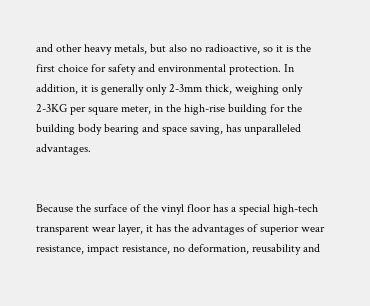and other heavy metals, but also no radioactive, so it is the first choice for safety and environmental protection. In addition, it is generally only 2-3mm thick, weighing only 2-3KG per square meter, in the high-rise building for the building body bearing and space saving, has unparalleled advantages.


Because the surface of the vinyl floor has a special high-tech transparent wear layer, it has the advantages of superior wear resistance, impact resistance, no deformation, reusability and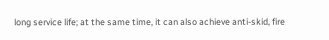long service life; at the same time, it can also achieve anti-skid, fire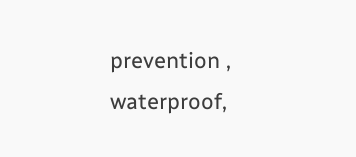prevention , waterproof,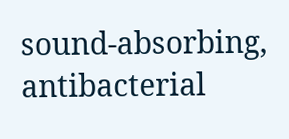sound-absorbing, antibacterial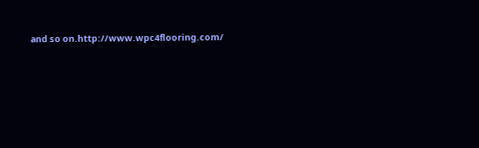and so on.http://www.wpc4flooring.com/